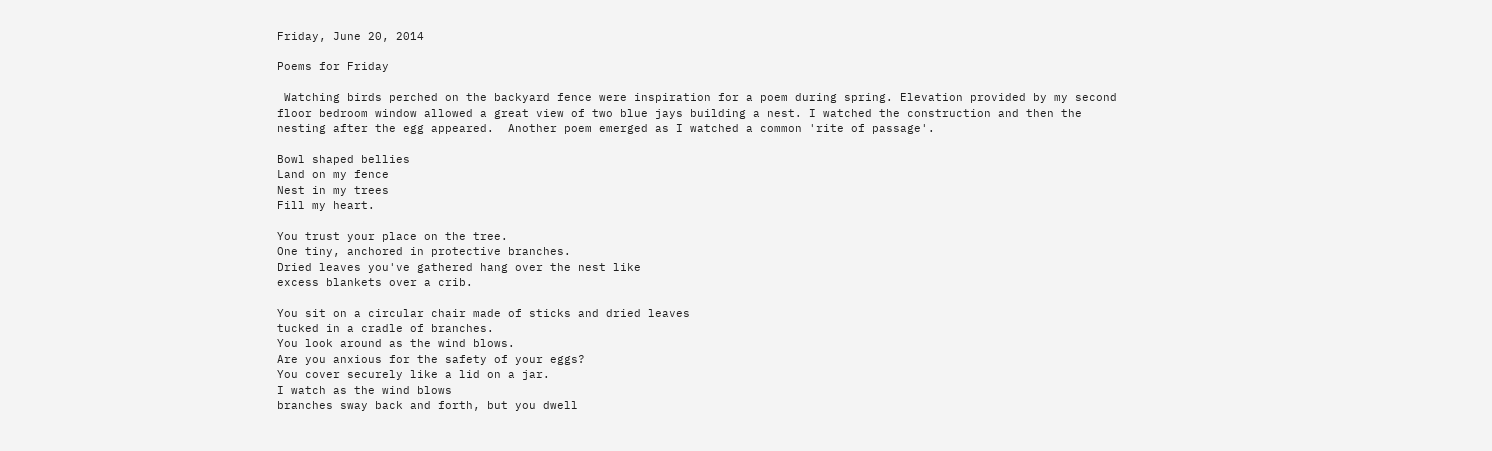Friday, June 20, 2014

Poems for Friday

 Watching birds perched on the backyard fence were inspiration for a poem during spring. Elevation provided by my second floor bedroom window allowed a great view of two blue jays building a nest. I watched the construction and then the nesting after the egg appeared.  Another poem emerged as I watched a common 'rite of passage'.

Bowl shaped bellies
Land on my fence
Nest in my trees
Fill my heart.

You trust your place on the tree.
One tiny, anchored in protective branches.
Dried leaves you've gathered hang over the nest like
excess blankets over a crib.

You sit on a circular chair made of sticks and dried leaves
tucked in a cradle of branches.
You look around as the wind blows.
Are you anxious for the safety of your eggs?
You cover securely like a lid on a jar.
I watch as the wind blows
branches sway back and forth, but you dwell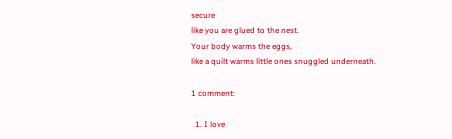secure
like you are glued to the nest.
Your body warms the eggs,
like a quilt warms little ones snuggled underneath.

1 comment:

  1. I love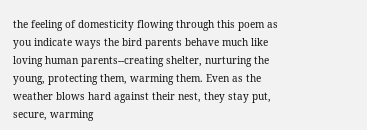the feeling of domesticity flowing through this poem as you indicate ways the bird parents behave much like loving human parents--creating shelter, nurturing the young, protecting them, warming them. Even as the weather blows hard against their nest, they stay put, secure, warming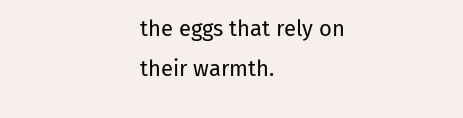the eggs that rely on their warmth.